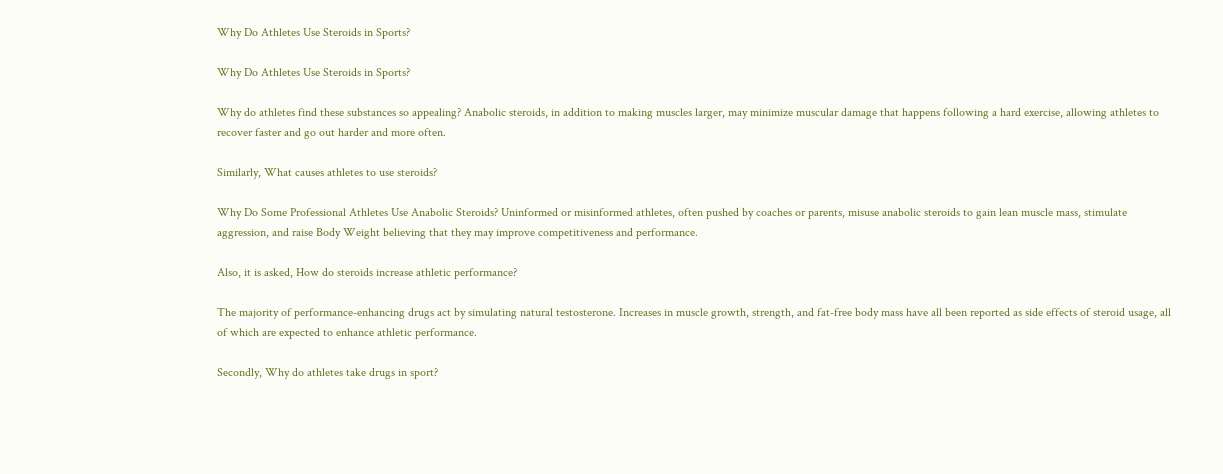Why Do Athletes Use Steroids in Sports?

Why Do Athletes Use Steroids in Sports?

Why do athletes find these substances so appealing? Anabolic steroids, in addition to making muscles larger, may minimize muscular damage that happens following a hard exercise, allowing athletes to recover faster and go out harder and more often.

Similarly, What causes athletes to use steroids?

Why Do Some Professional Athletes Use Anabolic Steroids? Uninformed or misinformed athletes, often pushed by coaches or parents, misuse anabolic steroids to gain lean muscle mass, stimulate aggression, and raise Body Weight believing that they may improve competitiveness and performance.

Also, it is asked, How do steroids increase athletic performance?

The majority of performance-enhancing drugs act by simulating natural testosterone. Increases in muscle growth, strength, and fat-free body mass have all been reported as side effects of steroid usage, all of which are expected to enhance athletic performance.

Secondly, Why do athletes take drugs in sport?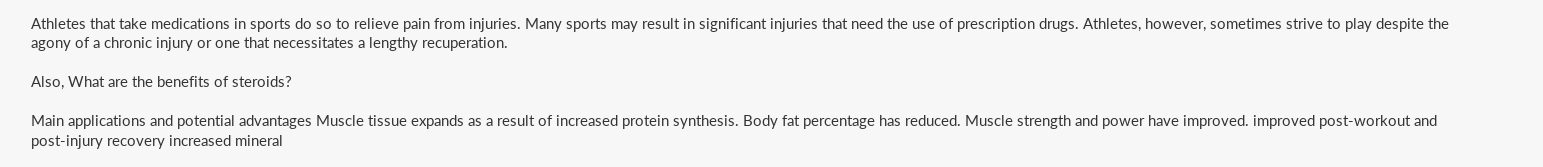Athletes that take medications in sports do so to relieve pain from injuries. Many sports may result in significant injuries that need the use of prescription drugs. Athletes, however, sometimes strive to play despite the agony of a chronic injury or one that necessitates a lengthy recuperation.

Also, What are the benefits of steroids?

Main applications and potential advantages Muscle tissue expands as a result of increased protein synthesis. Body fat percentage has reduced. Muscle strength and power have improved. improved post-workout and post-injury recovery increased mineral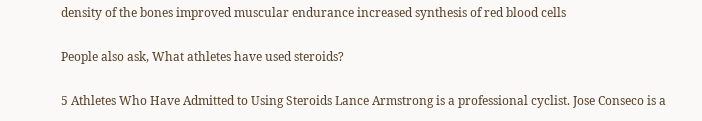density of the bones improved muscular endurance increased synthesis of red blood cells

People also ask, What athletes have used steroids?

5 Athletes Who Have Admitted to Using Steroids Lance Armstrong is a professional cyclist. Jose Conseco is a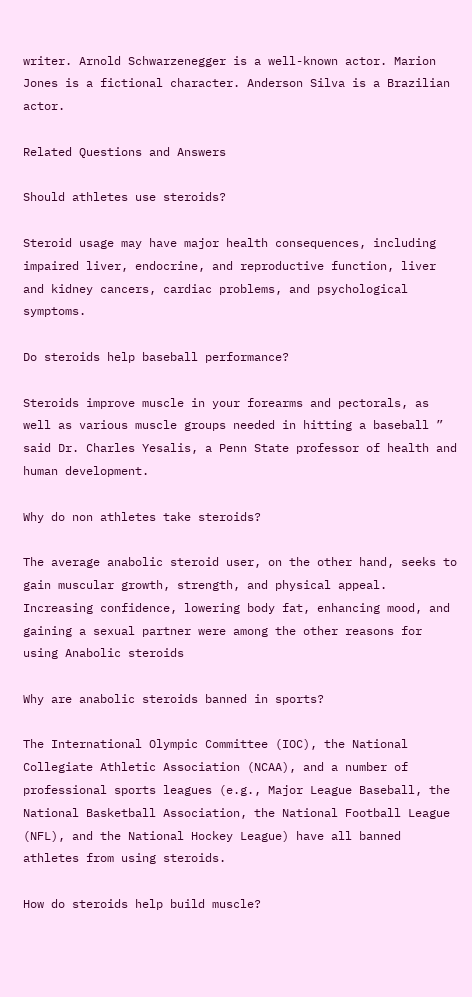writer. Arnold Schwarzenegger is a well-known actor. Marion Jones is a fictional character. Anderson Silva is a Brazilian actor.

Related Questions and Answers

Should athletes use steroids?

Steroid usage may have major health consequences, including impaired liver, endocrine, and reproductive function, liver and kidney cancers, cardiac problems, and psychological symptoms.

Do steroids help baseball performance?

Steroids improve muscle in your forearms and pectorals, as well as various muscle groups needed in hitting a baseball ” said Dr. Charles Yesalis, a Penn State professor of health and human development.

Why do non athletes take steroids?

The average anabolic steroid user, on the other hand, seeks to gain muscular growth, strength, and physical appeal. Increasing confidence, lowering body fat, enhancing mood, and gaining a sexual partner were among the other reasons for using Anabolic steroids

Why are anabolic steroids banned in sports?

The International Olympic Committee (IOC), the National Collegiate Athletic Association (NCAA), and a number of professional sports leagues (e.g., Major League Baseball, the National Basketball Association, the National Football League (NFL), and the National Hockey League) have all banned athletes from using steroids.

How do steroids help build muscle?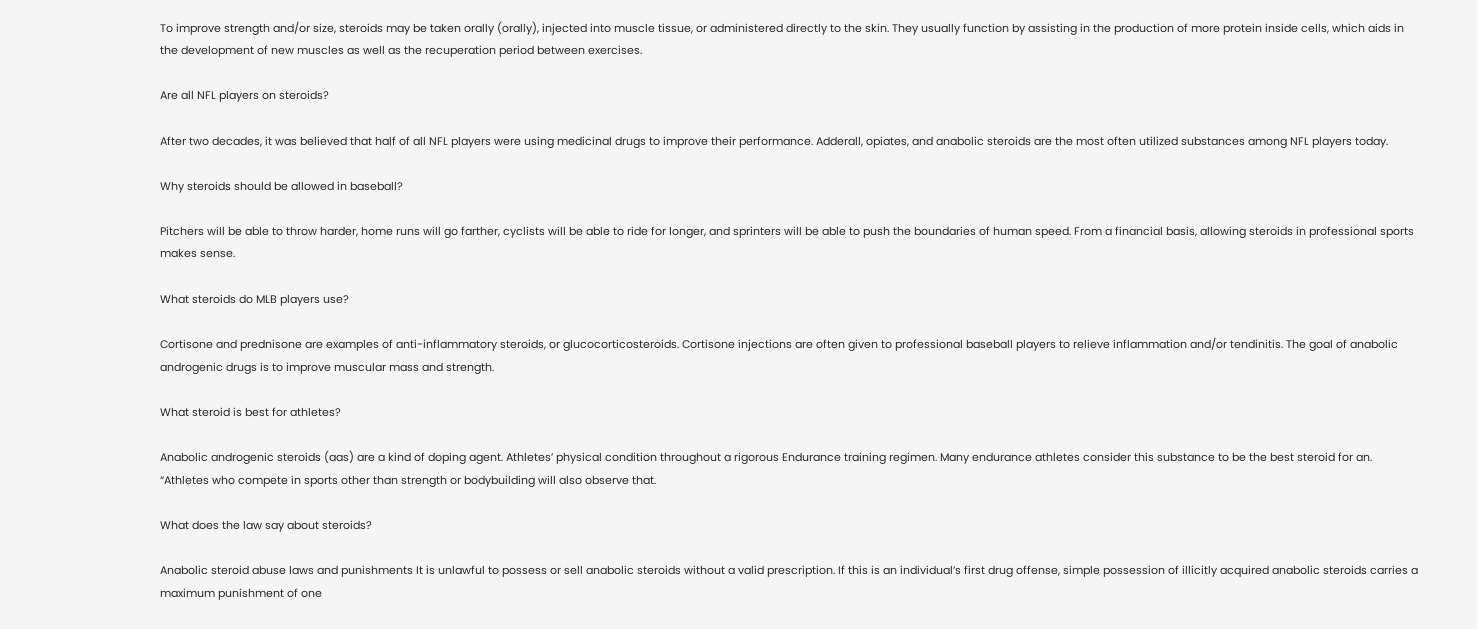To improve strength and/or size, steroids may be taken orally (orally), injected into muscle tissue, or administered directly to the skin. They usually function by assisting in the production of more protein inside cells, which aids in the development of new muscles as well as the recuperation period between exercises.

Are all NFL players on steroids?

After two decades, it was believed that half of all NFL players were using medicinal drugs to improve their performance. Adderall, opiates, and anabolic steroids are the most often utilized substances among NFL players today.

Why steroids should be allowed in baseball?

Pitchers will be able to throw harder, home runs will go farther, cyclists will be able to ride for longer, and sprinters will be able to push the boundaries of human speed. From a financial basis, allowing steroids in professional sports makes sense.

What steroids do MLB players use?

Cortisone and prednisone are examples of anti-inflammatory steroids, or glucocorticosteroids. Cortisone injections are often given to professional baseball players to relieve inflammation and/or tendinitis. The goal of anabolic androgenic drugs is to improve muscular mass and strength.

What steroid is best for athletes?

Anabolic androgenic steroids (aas) are a kind of doping agent. Athletes’ physical condition throughout a rigorous Endurance training regimen. Many endurance athletes consider this substance to be the best steroid for an. “Athletes who compete in sports other than strength or bodybuilding will also observe that.

What does the law say about steroids?

Anabolic steroid abuse laws and punishments It is unlawful to possess or sell anabolic steroids without a valid prescription. If this is an individual’s first drug offense, simple possession of illicitly acquired anabolic steroids carries a maximum punishment of one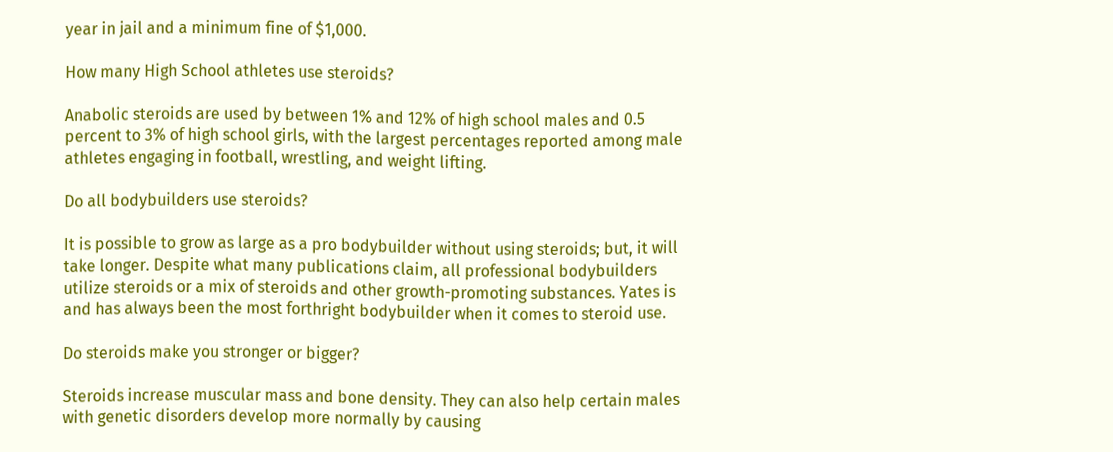year in jail and a minimum fine of $1,000.

How many High School athletes use steroids?

Anabolic steroids are used by between 1% and 12% of high school males and 0.5 percent to 3% of high school girls, with the largest percentages reported among male athletes engaging in football, wrestling, and weight lifting.

Do all bodybuilders use steroids?

It is possible to grow as large as a pro bodybuilder without using steroids; but, it will take longer. Despite what many publications claim, all professional bodybuilders utilize steroids or a mix of steroids and other growth-promoting substances. Yates is and has always been the most forthright bodybuilder when it comes to steroid use.

Do steroids make you stronger or bigger?

Steroids increase muscular mass and bone density. They can also help certain males with genetic disorders develop more normally by causing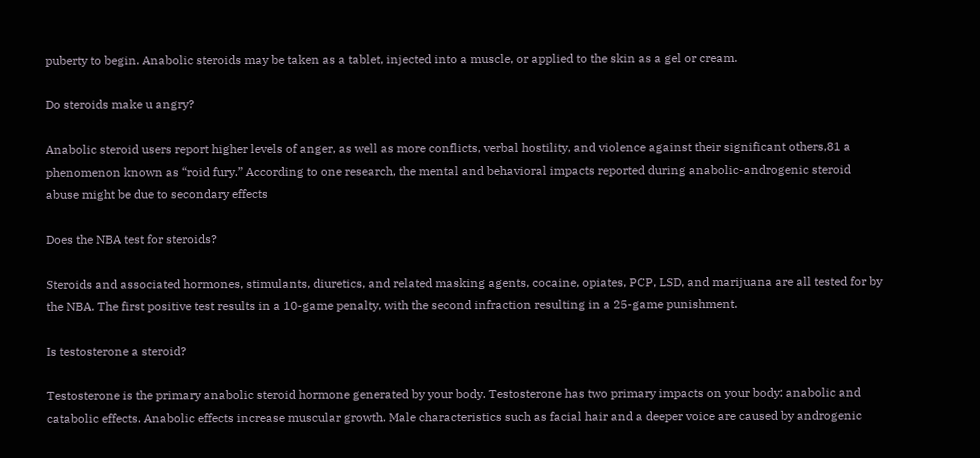puberty to begin. Anabolic steroids may be taken as a tablet, injected into a muscle, or applied to the skin as a gel or cream.

Do steroids make u angry?

Anabolic steroid users report higher levels of anger, as well as more conflicts, verbal hostility, and violence against their significant others,81 a phenomenon known as “roid fury.” According to one research, the mental and behavioral impacts reported during anabolic-androgenic steroid abuse might be due to secondary effects

Does the NBA test for steroids?

Steroids and associated hormones, stimulants, diuretics, and related masking agents, cocaine, opiates, PCP, LSD, and marijuana are all tested for by the NBA. The first positive test results in a 10-game penalty, with the second infraction resulting in a 25-game punishment.

Is testosterone a steroid?

Testosterone is the primary anabolic steroid hormone generated by your body. Testosterone has two primary impacts on your body: anabolic and catabolic effects. Anabolic effects increase muscular growth. Male characteristics such as facial hair and a deeper voice are caused by androgenic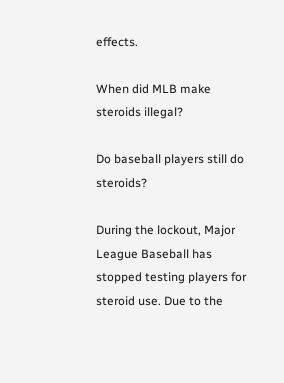effects.

When did MLB make steroids illegal?

Do baseball players still do steroids?

During the lockout, Major League Baseball has stopped testing players for steroid use. Due to the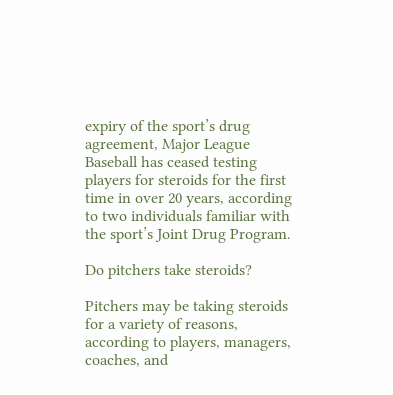expiry of the sport’s drug agreement, Major League Baseball has ceased testing players for steroids for the first time in over 20 years, according to two individuals familiar with the sport’s Joint Drug Program.

Do pitchers take steroids?

Pitchers may be taking steroids for a variety of reasons, according to players, managers, coaches, and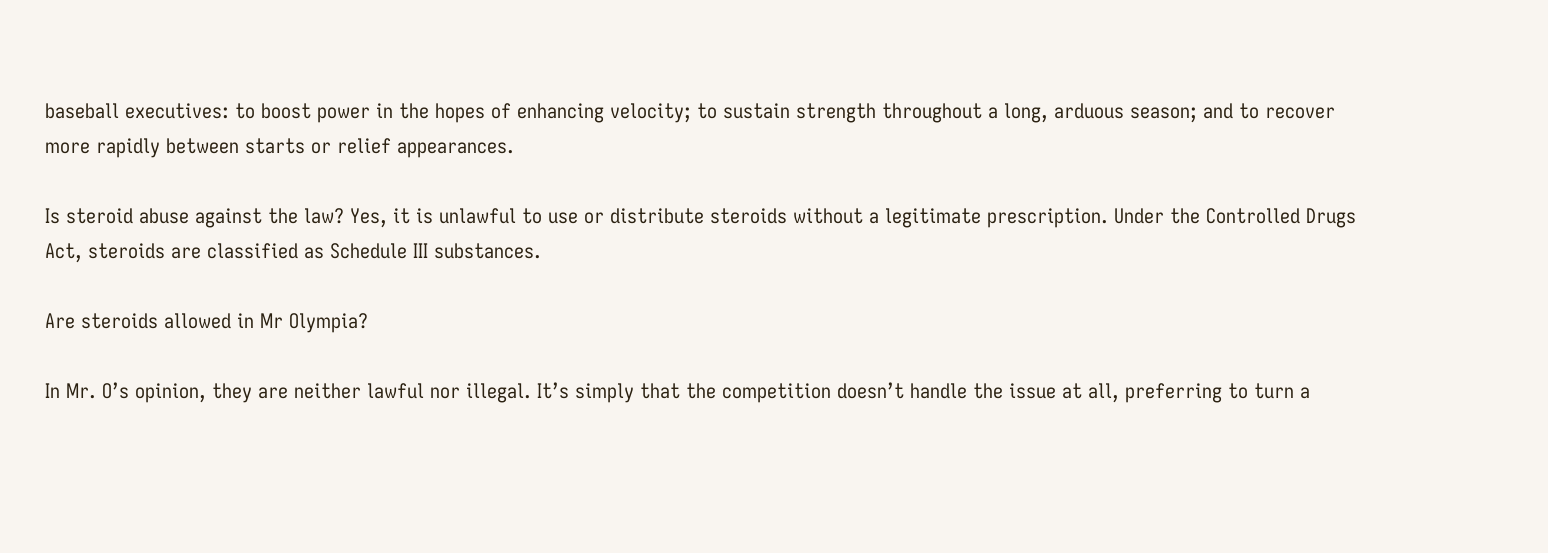baseball executives: to boost power in the hopes of enhancing velocity; to sustain strength throughout a long, arduous season; and to recover more rapidly between starts or relief appearances.

Is steroid abuse against the law? Yes, it is unlawful to use or distribute steroids without a legitimate prescription. Under the Controlled Drugs Act, steroids are classified as Schedule III substances.

Are steroids allowed in Mr Olympia?

In Mr. O’s opinion, they are neither lawful nor illegal. It’s simply that the competition doesn’t handle the issue at all, preferring to turn a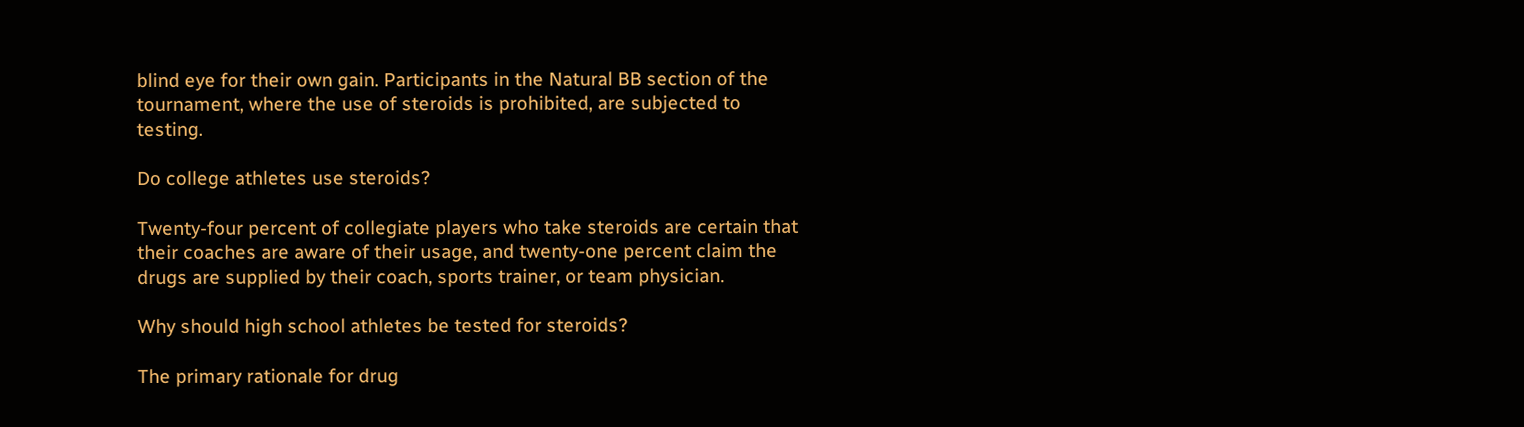blind eye for their own gain. Participants in the Natural BB section of the tournament, where the use of steroids is prohibited, are subjected to testing.

Do college athletes use steroids?

Twenty-four percent of collegiate players who take steroids are certain that their coaches are aware of their usage, and twenty-one percent claim the drugs are supplied by their coach, sports trainer, or team physician.

Why should high school athletes be tested for steroids?

The primary rationale for drug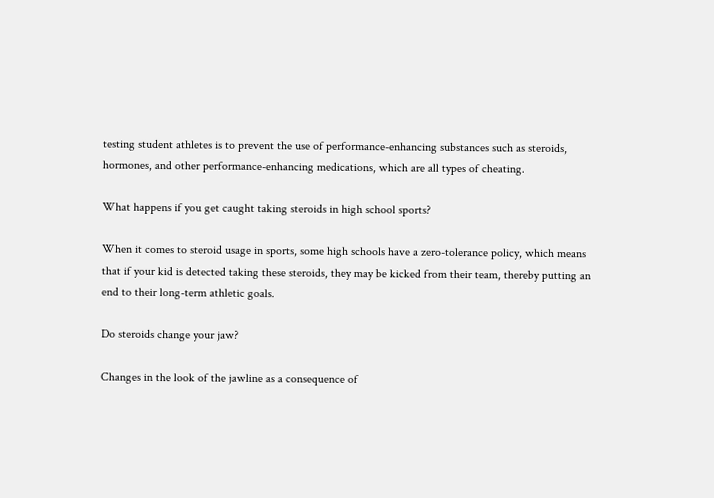testing student athletes is to prevent the use of performance-enhancing substances such as steroids, hormones, and other performance-enhancing medications, which are all types of cheating.

What happens if you get caught taking steroids in high school sports?

When it comes to steroid usage in sports, some high schools have a zero-tolerance policy, which means that if your kid is detected taking these steroids, they may be kicked from their team, thereby putting an end to their long-term athletic goals.

Do steroids change your jaw?

Changes in the look of the jawline as a consequence of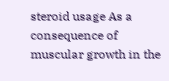steroid usage As a consequence of muscular growth in the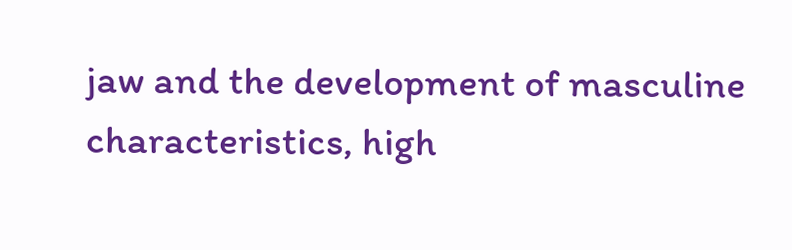jaw and the development of masculine characteristics, high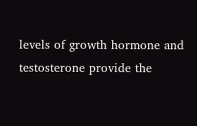levels of growth hormone and testosterone provide the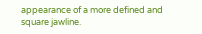appearance of a more defined and square jawline.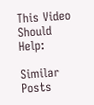This Video Should Help:

Similar Posts